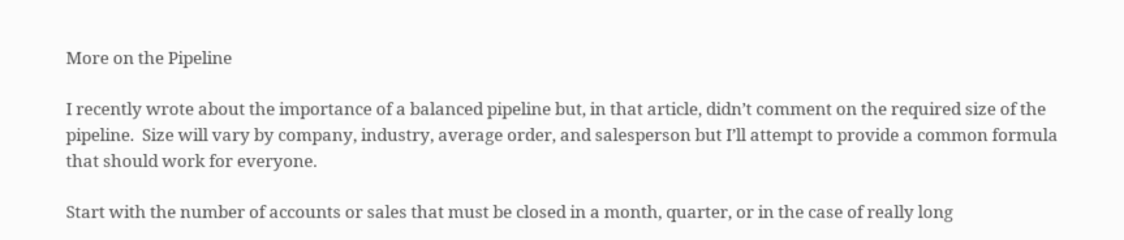More on the Pipeline

I recently wrote about the importance of a balanced pipeline but, in that article, didn’t comment on the required size of the pipeline.  Size will vary by company, industry, average order, and salesperson but I’ll attempt to provide a common formula that should work for everyone.

Start with the number of accounts or sales that must be closed in a month, quarter, or in the case of really long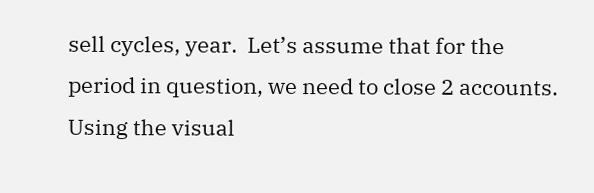sell cycles, year.  Let’s assume that for the period in question, we need to close 2 accounts.  Using the visual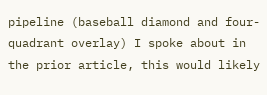pipeline (baseball diamond and four-quadrant overlay) I spoke about in the prior article, this would likely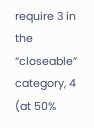require 3 in the “closeable” category, 4 (at 50%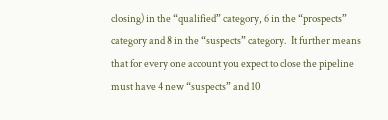closing) in the “qualified” category, 6 in the “prospects” category and 8 in the “suspects” category.  It further means that for every one account you expect to close the pipeline must have 4 new “suspects” and 10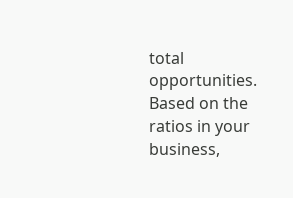total opportunities.  Based on the ratios in your business,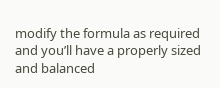modify the formula as required and you’ll have a properly sized and balanced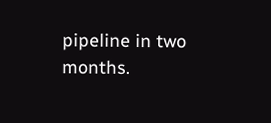pipeline in two months.